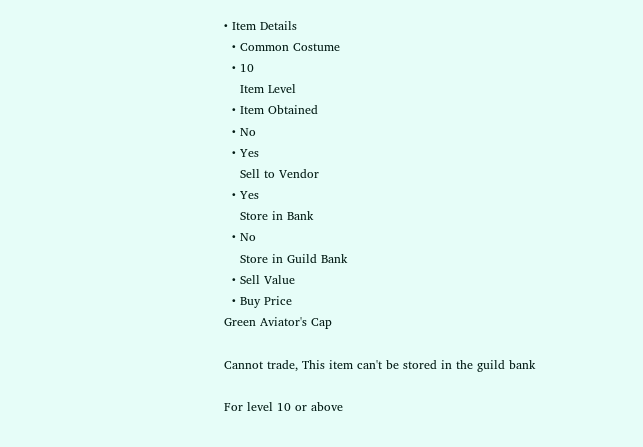• Item Details
  • Common Costume
  • 10
    Item Level
  • Item Obtained
  • No
  • Yes
    Sell to Vendor
  • Yes
    Store in Bank
  • No
    Store in Guild Bank
  • Sell Value
  • Buy Price
Green Aviator's Cap

Cannot trade, This item can't be stored in the guild bank

For level 10 or above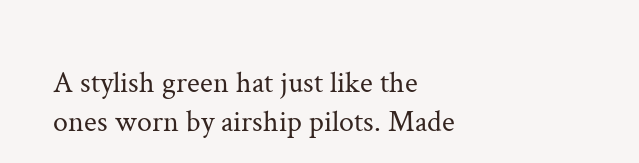A stylish green hat just like the ones worn by airship pilots. Made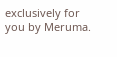exclusively for you by Meruma.